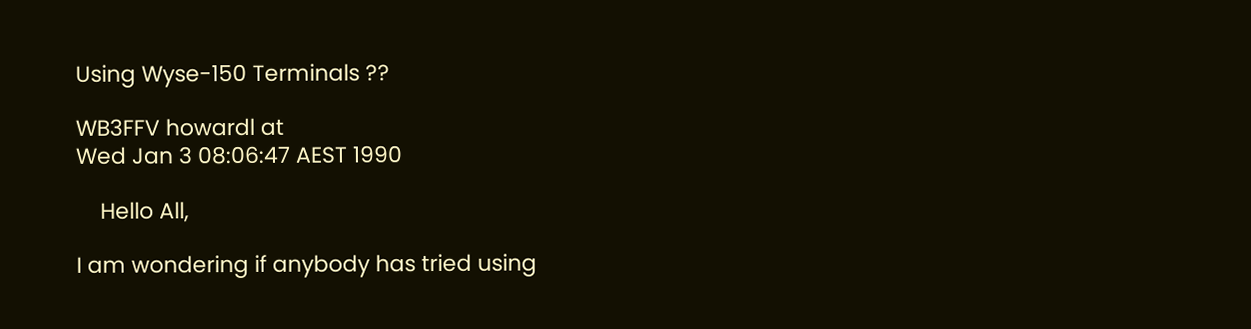Using Wyse-150 Terminals ??

WB3FFV howardl at
Wed Jan 3 08:06:47 AEST 1990

    Hello All,

I am wondering if anybody has tried using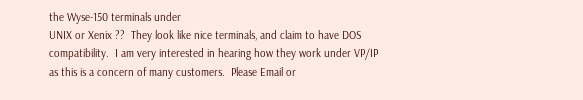the Wyse-150 terminals under
UNIX or Xenix ??  They look like nice terminals, and claim to have DOS
compatibility.  I am very interested in hearing how they work under VP/IP
as this is a concern of many customers.  Please Email or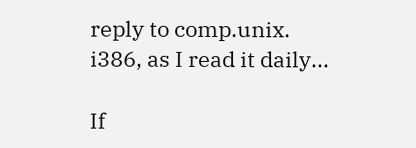reply to comp.unix.
i386, as I read it daily...

If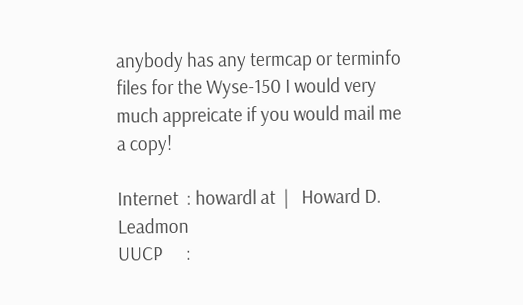anybody has any termcap or terminfo files for the Wyse-150 I would very
much appreicate if you would mail me a copy!

Internet  : howardl at  |   Howard D. Leadmon
UUCP      :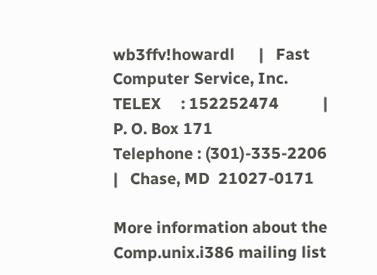wb3ffv!howardl      |   Fast Computer Service, Inc.
TELEX     : 152252474           |   P. O. Box 171
Telephone : (301)-335-2206      |   Chase, MD  21027-0171

More information about the Comp.unix.i386 mailing list